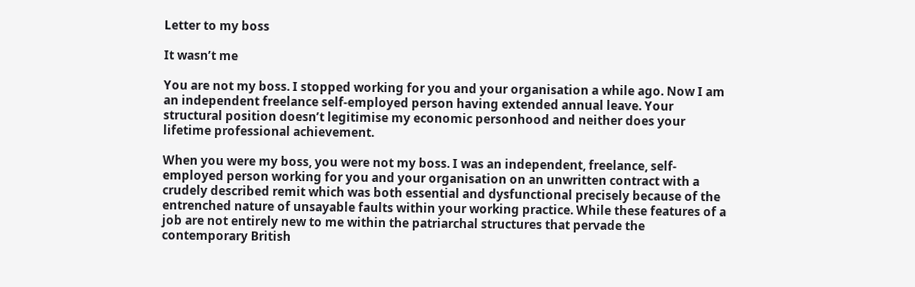Letter to my boss

It wasn’t me

You are not my boss. I stopped working for you and your organisation a while ago. Now I am an independent freelance self-employed person having extended annual leave. Your structural position doesn’t legitimise my economic personhood and neither does your lifetime professional achievement.

When you were my boss, you were not my boss. I was an independent, freelance, self-employed person working for you and your organisation on an unwritten contract with a crudely described remit which was both essential and dysfunctional precisely because of the entrenched nature of unsayable faults within your working practice. While these features of a job are not entirely new to me within the patriarchal structures that pervade the contemporary British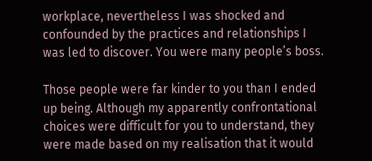workplace, nevertheless I was shocked and confounded by the practices and relationships I was led to discover. You were many people’s boss.

Those people were far kinder to you than I ended up being. Although my apparently confrontational choices were difficult for you to understand, they were made based on my realisation that it would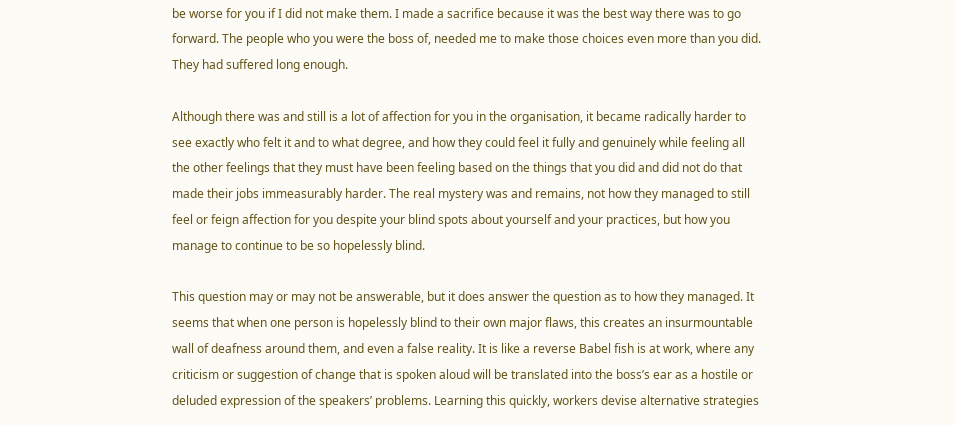be worse for you if I did not make them. I made a sacrifice because it was the best way there was to go forward. The people who you were the boss of, needed me to make those choices even more than you did. They had suffered long enough.

Although there was and still is a lot of affection for you in the organisation, it became radically harder to see exactly who felt it and to what degree, and how they could feel it fully and genuinely while feeling all the other feelings that they must have been feeling based on the things that you did and did not do that made their jobs immeasurably harder. The real mystery was and remains, not how they managed to still feel or feign affection for you despite your blind spots about yourself and your practices, but how you manage to continue to be so hopelessly blind.

This question may or may not be answerable, but it does answer the question as to how they managed. It seems that when one person is hopelessly blind to their own major flaws, this creates an insurmountable wall of deafness around them, and even a false reality. It is like a reverse Babel fish is at work, where any criticism or suggestion of change that is spoken aloud will be translated into the boss’s ear as a hostile or deluded expression of the speakers’ problems. Learning this quickly, workers devise alternative strategies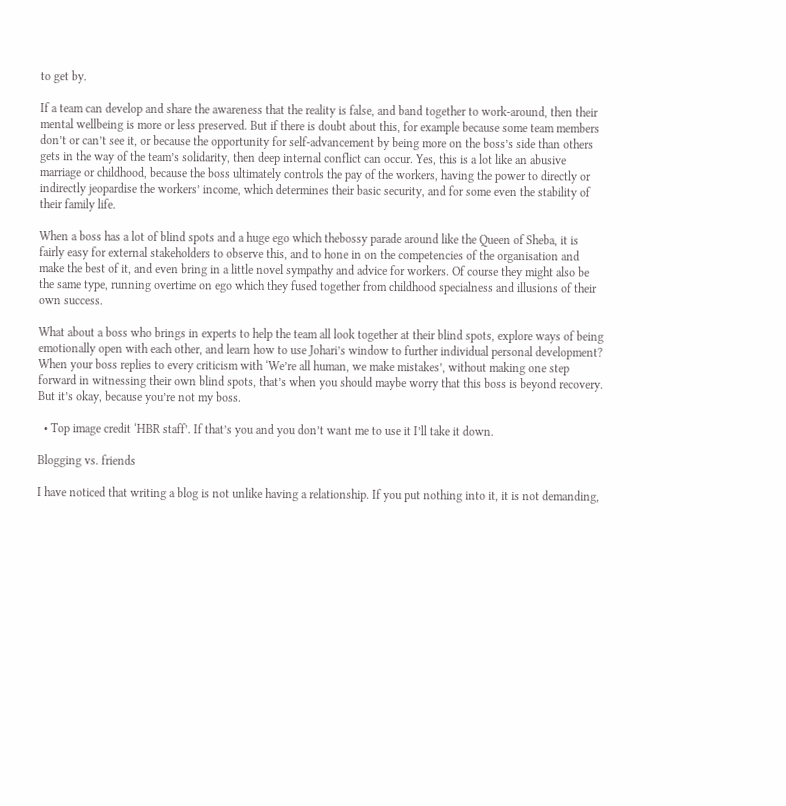to get by.

If a team can develop and share the awareness that the reality is false, and band together to work-around, then their mental wellbeing is more or less preserved. But if there is doubt about this, for example because some team members don’t or can’t see it, or because the opportunity for self-advancement by being more on the boss’s side than others gets in the way of the team’s solidarity, then deep internal conflict can occur. Yes, this is a lot like an abusive marriage or childhood, because the boss ultimately controls the pay of the workers, having the power to directly or indirectly jeopardise the workers’ income, which determines their basic security, and for some even the stability of their family life.

When a boss has a lot of blind spots and a huge ego which thebossy parade around like the Queen of Sheba, it is fairly easy for external stakeholders to observe this, and to hone in on the competencies of the organisation and make the best of it, and even bring in a little novel sympathy and advice for workers. Of course they might also be the same type, running overtime on ego which they fused together from childhood specialness and illusions of their own success.

What about a boss who brings in experts to help the team all look together at their blind spots, explore ways of being emotionally open with each other, and learn how to use Johari’s window to further individual personal development? When your boss replies to every criticism with ‘We’re all human, we make mistakes’, without making one step forward in witnessing their own blind spots, that’s when you should maybe worry that this boss is beyond recovery. But it’s okay, because you’re not my boss.

  • Top image credit ‘HBR staff’. If that’s you and you don’t want me to use it I’ll take it down.

Blogging vs. friends

I have noticed that writing a blog is not unlike having a relationship. If you put nothing into it, it is not demanding,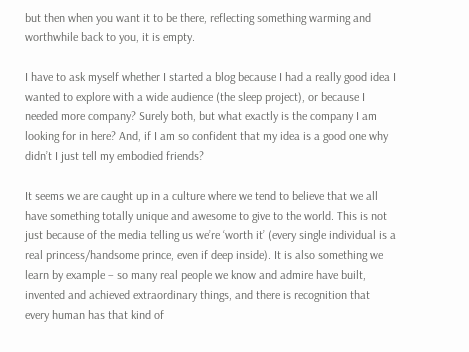but then when you want it to be there, reflecting something warming and worthwhile back to you, it is empty.

I have to ask myself whether I started a blog because I had a really good idea I wanted to explore with a wide audience (the sleep project), or because I needed more company? Surely both, but what exactly is the company I am looking for in here? And, if I am so confident that my idea is a good one why didn’t I just tell my embodied friends?

It seems we are caught up in a culture where we tend to believe that we all have something totally unique and awesome to give to the world. This is not just because of the media telling us we’re ‘worth it’ (every single individual is a real princess/handsome prince, even if deep inside). It is also something we learn by example – so many real people we know and admire have built, invented and achieved extraordinary things, and there is recognition that every human has that kind of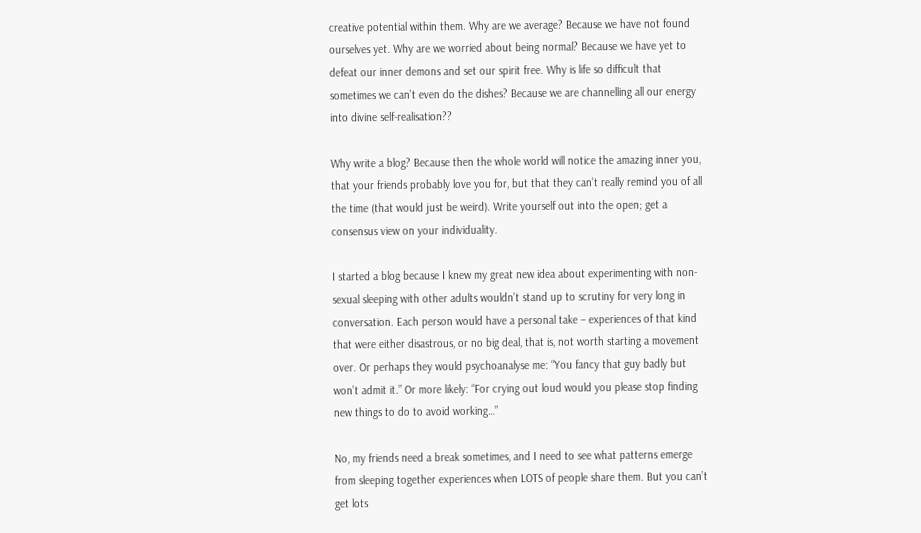creative potential within them. Why are we average? Because we have not found ourselves yet. Why are we worried about being normal? Because we have yet to defeat our inner demons and set our spirit free. Why is life so difficult that sometimes we can’t even do the dishes? Because we are channelling all our energy into divine self-realisation??

Why write a blog? Because then the whole world will notice the amazing inner you, that your friends probably love you for, but that they can’t really remind you of all the time (that would just be weird). Write yourself out into the open; get a consensus view on your individuality.

I started a blog because I knew my great new idea about experimenting with non-sexual sleeping with other adults wouldn’t stand up to scrutiny for very long in conversation. Each person would have a personal take – experiences of that kind that were either disastrous, or no big deal, that is, not worth starting a movement over. Or perhaps they would psychoanalyse me: “You fancy that guy badly but won’t admit it.” Or more likely: “For crying out loud would you please stop finding new things to do to avoid working…”

No, my friends need a break sometimes, and I need to see what patterns emerge from sleeping together experiences when LOTS of people share them. But you can’t get lots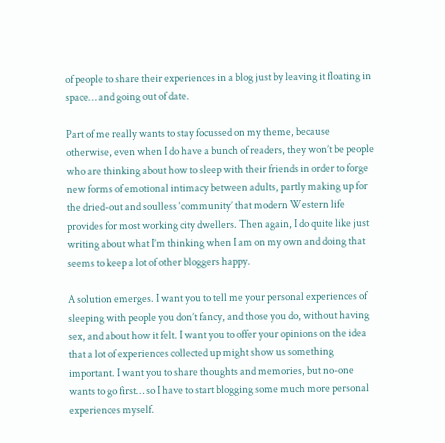of people to share their experiences in a blog just by leaving it floating in space… and going out of date.

Part of me really wants to stay focussed on my theme, because otherwise, even when I do have a bunch of readers, they won’t be people who are thinking about how to sleep with their friends in order to forge new forms of emotional intimacy between adults, partly making up for the dried-out and soulless ‘community’ that modern Western life provides for most working city dwellers. Then again, I do quite like just writing about what I’m thinking when I am on my own and doing that seems to keep a lot of other bloggers happy.

A solution emerges. I want you to tell me your personal experiences of sleeping with people you don’t fancy, and those you do, without having sex, and about how it felt. I want you to offer your opinions on the idea that a lot of experiences collected up might show us something important. I want you to share thoughts and memories, but no-one wants to go first… so I have to start blogging some much more personal experiences myself.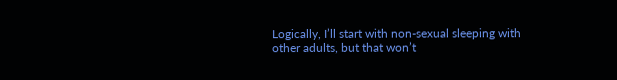Logically, I’ll start with non-sexual sleeping with other adults, but that won’t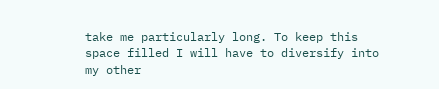take me particularly long. To keep this space filled I will have to diversify into my other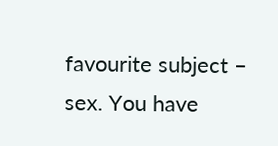favourite subject – sex. You have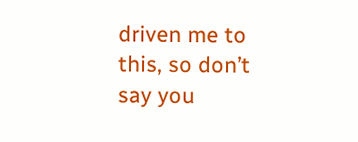driven me to this, so don’t say you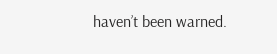haven’t been warned.